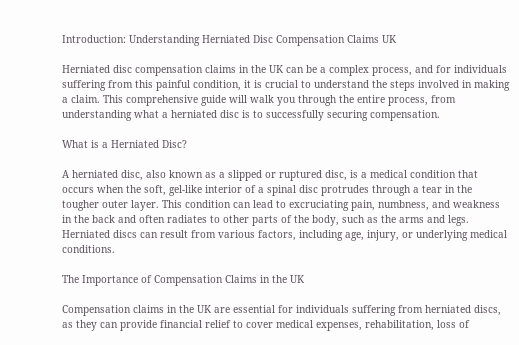Introduction: Understanding Herniated Disc Compensation Claims UK

Herniated disc compensation claims in the UK can be a complex process, and for individuals suffering from this painful condition, it is crucial to understand the steps involved in making a claim. This comprehensive guide will walk you through the entire process, from understanding what a herniated disc is to successfully securing compensation.

What is a Herniated Disc?

A herniated disc, also known as a slipped or ruptured disc, is a medical condition that occurs when the soft, gel-like interior of a spinal disc protrudes through a tear in the tougher outer layer. This condition can lead to excruciating pain, numbness, and weakness in the back and often radiates to other parts of the body, such as the arms and legs. Herniated discs can result from various factors, including age, injury, or underlying medical conditions.

The Importance of Compensation Claims in the UK

Compensation claims in the UK are essential for individuals suffering from herniated discs, as they can provide financial relief to cover medical expenses, rehabilitation, loss of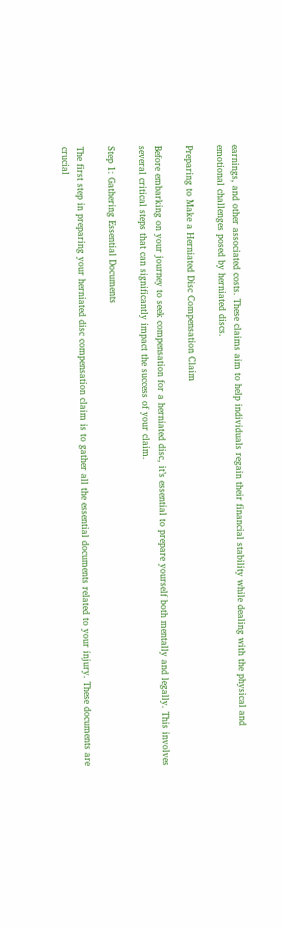earnings, and other associated costs. These claims aim to help individuals regain their financial stability while dealing with the physical and emotional challenges posed by herniated discs.

Preparing to Make a Herniated Disc Compensation Claim

Before embarking on your journey to seek compensation for a herniated disc, it’s essential to prepare yourself both mentally and legally. This involves several critical steps that can significantly impact the success of your claim.

Step 1: Gathering Essential Documents

The first step in preparing your herniated disc compensation claim is to gather all the essential documents related to your injury. These documents are crucial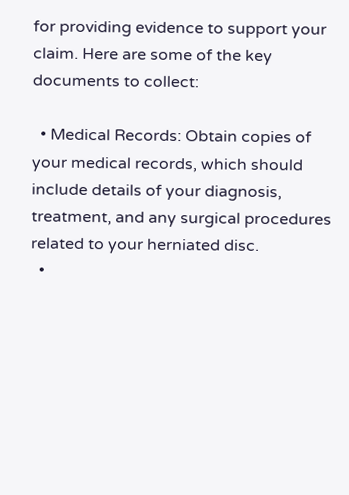for providing evidence to support your claim. Here are some of the key documents to collect:

  • Medical Records: Obtain copies of your medical records, which should include details of your diagnosis, treatment, and any surgical procedures related to your herniated disc.
  •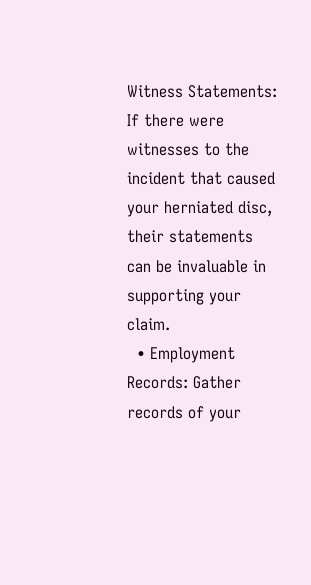Witness Statements: If there were witnesses to the incident that caused your herniated disc, their statements can be invaluable in supporting your claim.
  • Employment Records: Gather records of your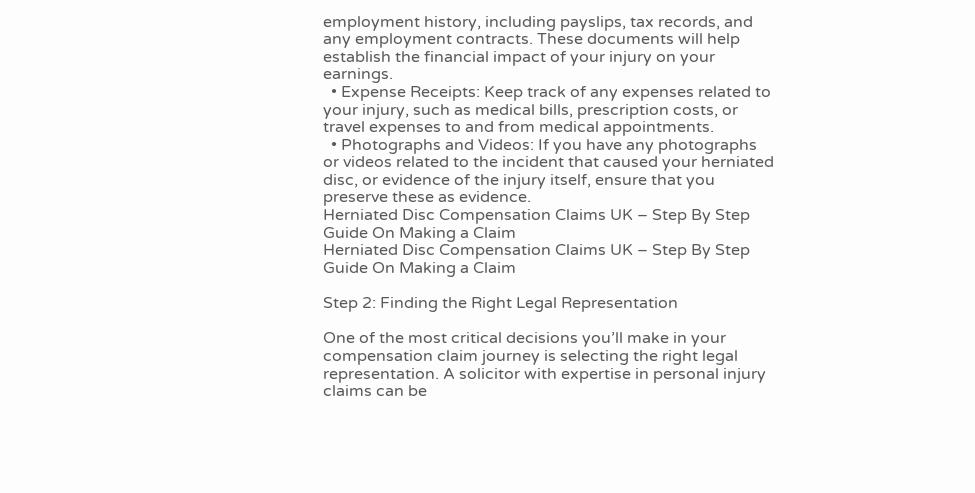employment history, including payslips, tax records, and any employment contracts. These documents will help establish the financial impact of your injury on your earnings.
  • Expense Receipts: Keep track of any expenses related to your injury, such as medical bills, prescription costs, or travel expenses to and from medical appointments.
  • Photographs and Videos: If you have any photographs or videos related to the incident that caused your herniated disc, or evidence of the injury itself, ensure that you preserve these as evidence.
Herniated Disc Compensation Claims UK – Step By Step Guide On Making a Claim
Herniated Disc Compensation Claims UK – Step By Step Guide On Making a Claim

Step 2: Finding the Right Legal Representation

One of the most critical decisions you’ll make in your compensation claim journey is selecting the right legal representation. A solicitor with expertise in personal injury claims can be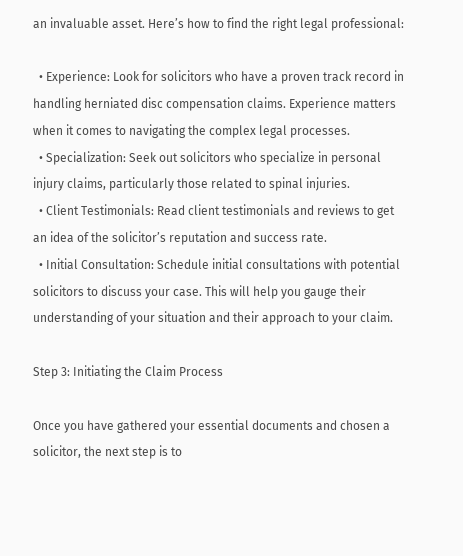an invaluable asset. Here’s how to find the right legal professional:

  • Experience: Look for solicitors who have a proven track record in handling herniated disc compensation claims. Experience matters when it comes to navigating the complex legal processes.
  • Specialization: Seek out solicitors who specialize in personal injury claims, particularly those related to spinal injuries.
  • Client Testimonials: Read client testimonials and reviews to get an idea of the solicitor’s reputation and success rate.
  • Initial Consultation: Schedule initial consultations with potential solicitors to discuss your case. This will help you gauge their understanding of your situation and their approach to your claim.

Step 3: Initiating the Claim Process

Once you have gathered your essential documents and chosen a solicitor, the next step is to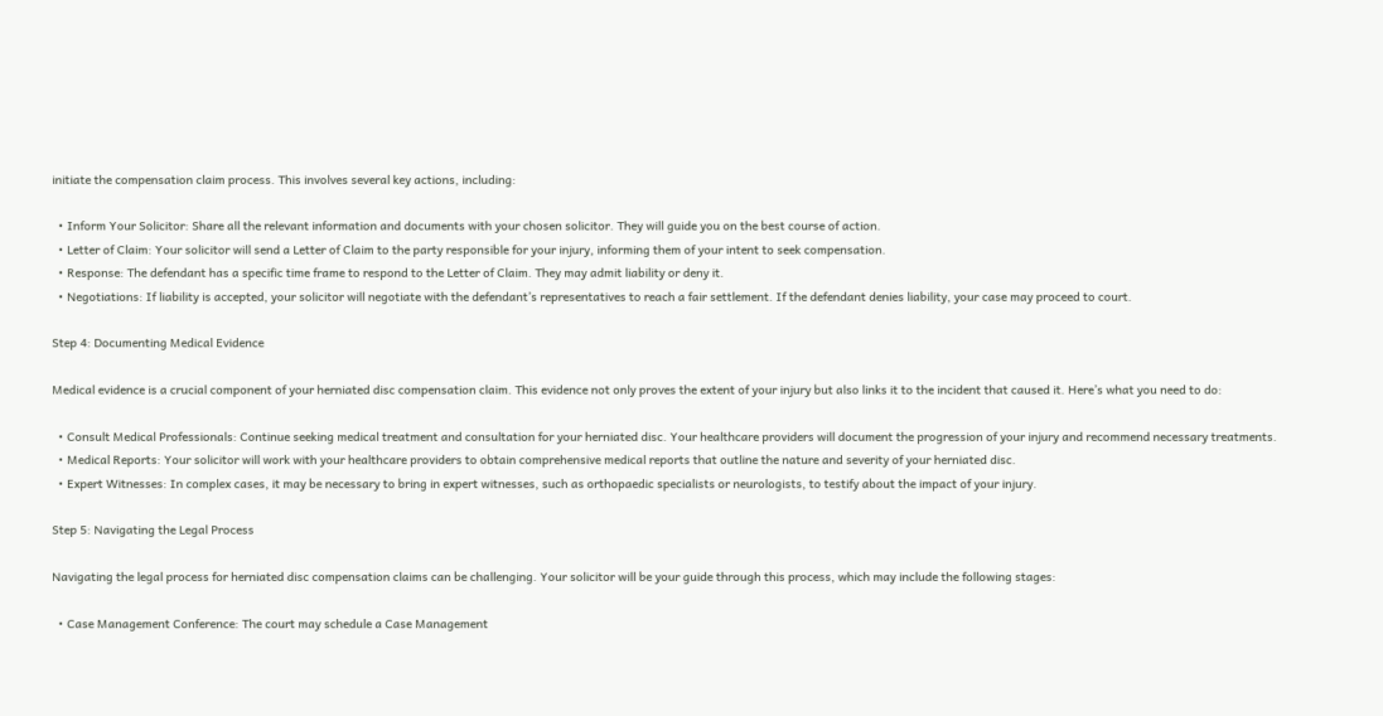initiate the compensation claim process. This involves several key actions, including:

  • Inform Your Solicitor: Share all the relevant information and documents with your chosen solicitor. They will guide you on the best course of action.
  • Letter of Claim: Your solicitor will send a Letter of Claim to the party responsible for your injury, informing them of your intent to seek compensation.
  • Response: The defendant has a specific time frame to respond to the Letter of Claim. They may admit liability or deny it.
  • Negotiations: If liability is accepted, your solicitor will negotiate with the defendant’s representatives to reach a fair settlement. If the defendant denies liability, your case may proceed to court.

Step 4: Documenting Medical Evidence

Medical evidence is a crucial component of your herniated disc compensation claim. This evidence not only proves the extent of your injury but also links it to the incident that caused it. Here’s what you need to do:

  • Consult Medical Professionals: Continue seeking medical treatment and consultation for your herniated disc. Your healthcare providers will document the progression of your injury and recommend necessary treatments.
  • Medical Reports: Your solicitor will work with your healthcare providers to obtain comprehensive medical reports that outline the nature and severity of your herniated disc.
  • Expert Witnesses: In complex cases, it may be necessary to bring in expert witnesses, such as orthopaedic specialists or neurologists, to testify about the impact of your injury.

Step 5: Navigating the Legal Process

Navigating the legal process for herniated disc compensation claims can be challenging. Your solicitor will be your guide through this process, which may include the following stages:

  • Case Management Conference: The court may schedule a Case Management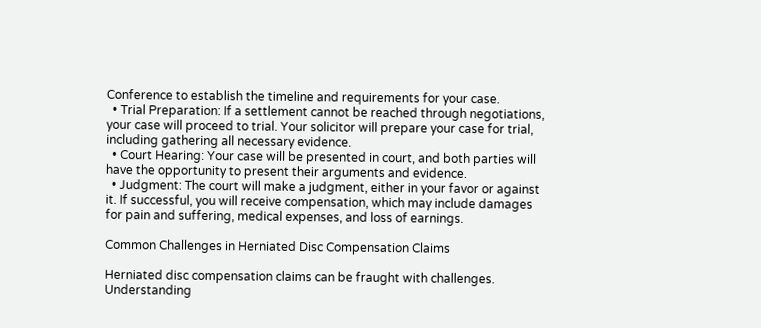Conference to establish the timeline and requirements for your case.
  • Trial Preparation: If a settlement cannot be reached through negotiations, your case will proceed to trial. Your solicitor will prepare your case for trial, including gathering all necessary evidence.
  • Court Hearing: Your case will be presented in court, and both parties will have the opportunity to present their arguments and evidence.
  • Judgment: The court will make a judgment, either in your favor or against it. If successful, you will receive compensation, which may include damages for pain and suffering, medical expenses, and loss of earnings.

Common Challenges in Herniated Disc Compensation Claims

Herniated disc compensation claims can be fraught with challenges. Understanding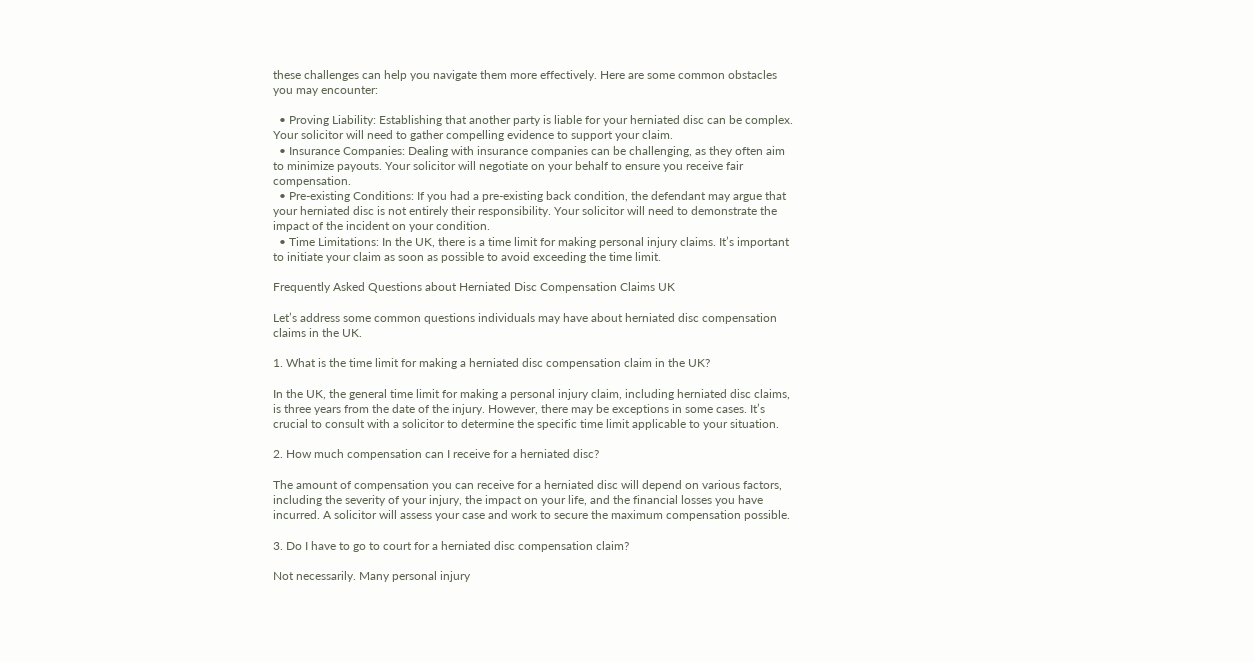these challenges can help you navigate them more effectively. Here are some common obstacles you may encounter:

  • Proving Liability: Establishing that another party is liable for your herniated disc can be complex. Your solicitor will need to gather compelling evidence to support your claim.
  • Insurance Companies: Dealing with insurance companies can be challenging, as they often aim to minimize payouts. Your solicitor will negotiate on your behalf to ensure you receive fair compensation.
  • Pre-existing Conditions: If you had a pre-existing back condition, the defendant may argue that your herniated disc is not entirely their responsibility. Your solicitor will need to demonstrate the impact of the incident on your condition.
  • Time Limitations: In the UK, there is a time limit for making personal injury claims. It’s important to initiate your claim as soon as possible to avoid exceeding the time limit.

Frequently Asked Questions about Herniated Disc Compensation Claims UK

Let’s address some common questions individuals may have about herniated disc compensation claims in the UK.

1. What is the time limit for making a herniated disc compensation claim in the UK?

In the UK, the general time limit for making a personal injury claim, including herniated disc claims, is three years from the date of the injury. However, there may be exceptions in some cases. It’s crucial to consult with a solicitor to determine the specific time limit applicable to your situation.

2. How much compensation can I receive for a herniated disc?

The amount of compensation you can receive for a herniated disc will depend on various factors, including the severity of your injury, the impact on your life, and the financial losses you have incurred. A solicitor will assess your case and work to secure the maximum compensation possible.

3. Do I have to go to court for a herniated disc compensation claim?

Not necessarily. Many personal injury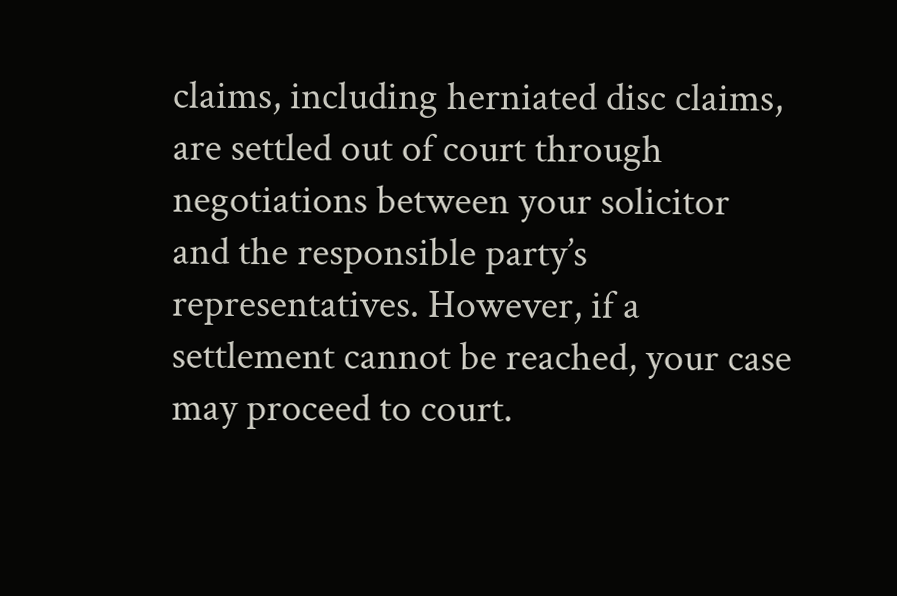claims, including herniated disc claims, are settled out of court through negotiations between your solicitor and the responsible party’s representatives. However, if a settlement cannot be reached, your case may proceed to court.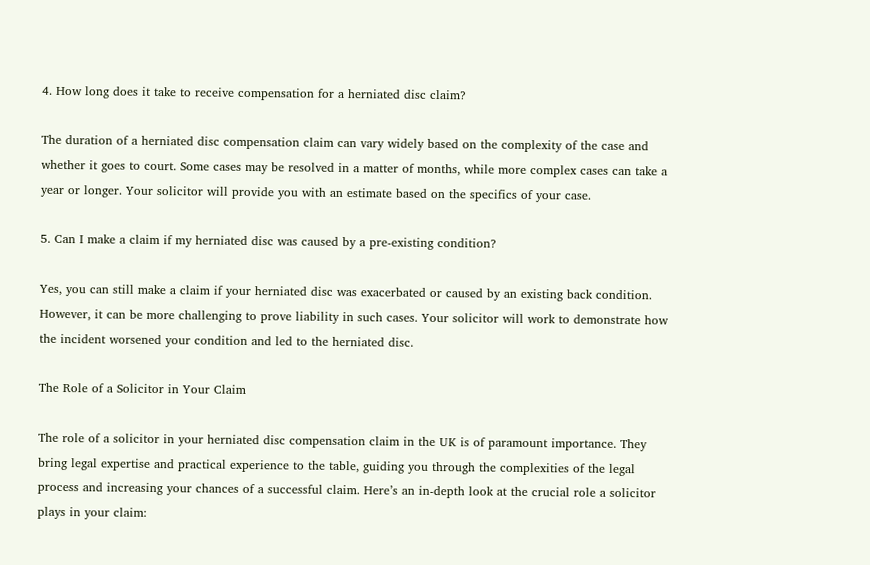4. How long does it take to receive compensation for a herniated disc claim?

The duration of a herniated disc compensation claim can vary widely based on the complexity of the case and whether it goes to court. Some cases may be resolved in a matter of months, while more complex cases can take a year or longer. Your solicitor will provide you with an estimate based on the specifics of your case.

5. Can I make a claim if my herniated disc was caused by a pre-existing condition?

Yes, you can still make a claim if your herniated disc was exacerbated or caused by an existing back condition. However, it can be more challenging to prove liability in such cases. Your solicitor will work to demonstrate how the incident worsened your condition and led to the herniated disc.

The Role of a Solicitor in Your Claim

The role of a solicitor in your herniated disc compensation claim in the UK is of paramount importance. They bring legal expertise and practical experience to the table, guiding you through the complexities of the legal process and increasing your chances of a successful claim. Here’s an in-depth look at the crucial role a solicitor plays in your claim: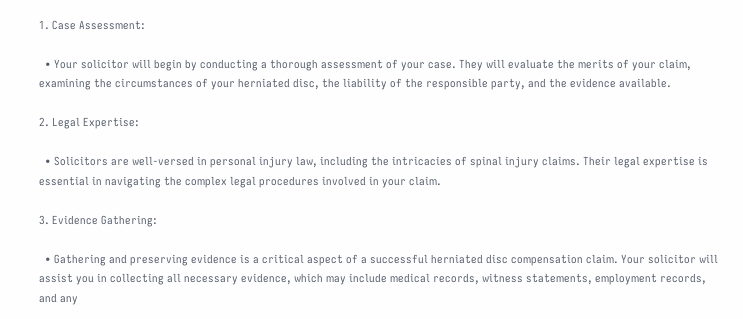1. Case Assessment:

  • Your solicitor will begin by conducting a thorough assessment of your case. They will evaluate the merits of your claim, examining the circumstances of your herniated disc, the liability of the responsible party, and the evidence available.

2. Legal Expertise:

  • Solicitors are well-versed in personal injury law, including the intricacies of spinal injury claims. Their legal expertise is essential in navigating the complex legal procedures involved in your claim.

3. Evidence Gathering:

  • Gathering and preserving evidence is a critical aspect of a successful herniated disc compensation claim. Your solicitor will assist you in collecting all necessary evidence, which may include medical records, witness statements, employment records, and any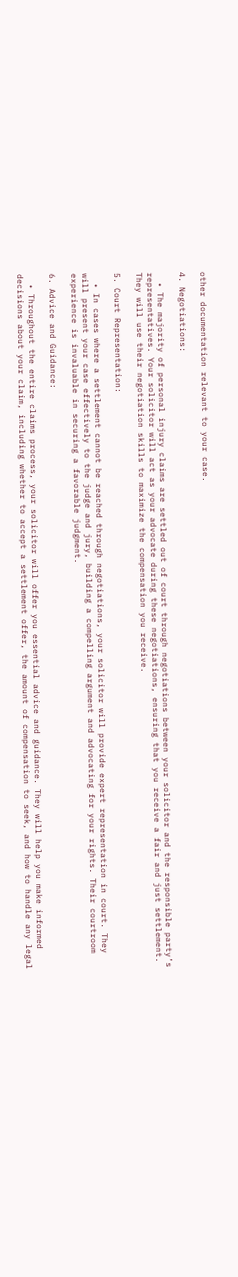other documentation relevant to your case.

4. Negotiations:

  • The majority of personal injury claims are settled out of court through negotiations between your solicitor and the responsible party’s representatives. Your solicitor will act as your advocate during these negotiations, ensuring that you receive a fair and just settlement. They will use their negotiation skills to maximize the compensation you receive.

5. Court Representation:

  • In cases where a settlement cannot be reached through negotiations, your solicitor will provide expert representation in court. They will present your case effectively to the judge and jury, building a compelling argument and advocating for your rights. Their courtroom experience is invaluable in securing a favorable judgment.

6. Advice and Guidance:

  • Throughout the entire claims process, your solicitor will offer you essential advice and guidance. They will help you make informed decisions about your claim, including whether to accept a settlement offer, the amount of compensation to seek, and how to handle any legal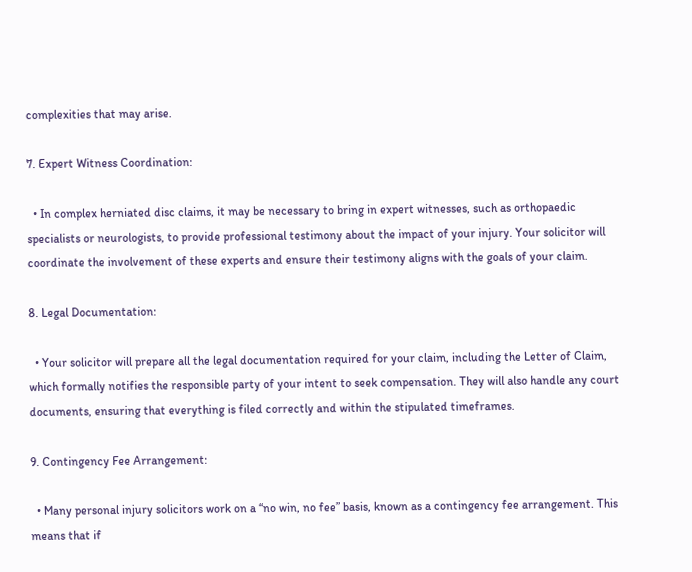complexities that may arise.

7. Expert Witness Coordination:

  • In complex herniated disc claims, it may be necessary to bring in expert witnesses, such as orthopaedic specialists or neurologists, to provide professional testimony about the impact of your injury. Your solicitor will coordinate the involvement of these experts and ensure their testimony aligns with the goals of your claim.

8. Legal Documentation:

  • Your solicitor will prepare all the legal documentation required for your claim, including the Letter of Claim, which formally notifies the responsible party of your intent to seek compensation. They will also handle any court documents, ensuring that everything is filed correctly and within the stipulated timeframes.

9. Contingency Fee Arrangement:

  • Many personal injury solicitors work on a “no win, no fee” basis, known as a contingency fee arrangement. This means that if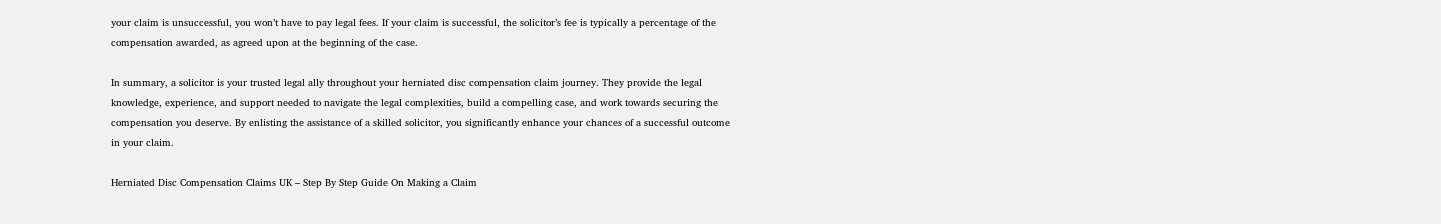your claim is unsuccessful, you won’t have to pay legal fees. If your claim is successful, the solicitor’s fee is typically a percentage of the compensation awarded, as agreed upon at the beginning of the case.

In summary, a solicitor is your trusted legal ally throughout your herniated disc compensation claim journey. They provide the legal knowledge, experience, and support needed to navigate the legal complexities, build a compelling case, and work towards securing the compensation you deserve. By enlisting the assistance of a skilled solicitor, you significantly enhance your chances of a successful outcome in your claim.

Herniated Disc Compensation Claims UK – Step By Step Guide On Making a Claim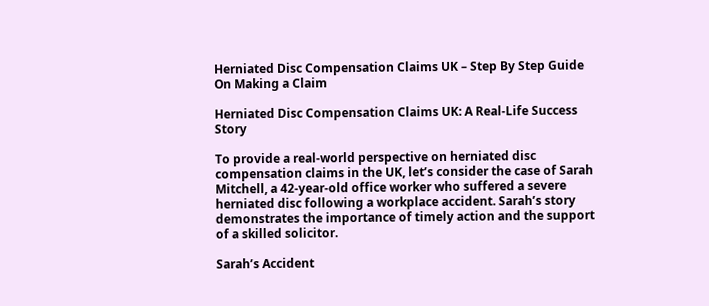Herniated Disc Compensation Claims UK – Step By Step Guide On Making a Claim

Herniated Disc Compensation Claims UK: A Real-Life Success Story

To provide a real-world perspective on herniated disc compensation claims in the UK, let’s consider the case of Sarah Mitchell, a 42-year-old office worker who suffered a severe herniated disc following a workplace accident. Sarah’s story demonstrates the importance of timely action and the support of a skilled solicitor.

Sarah’s Accident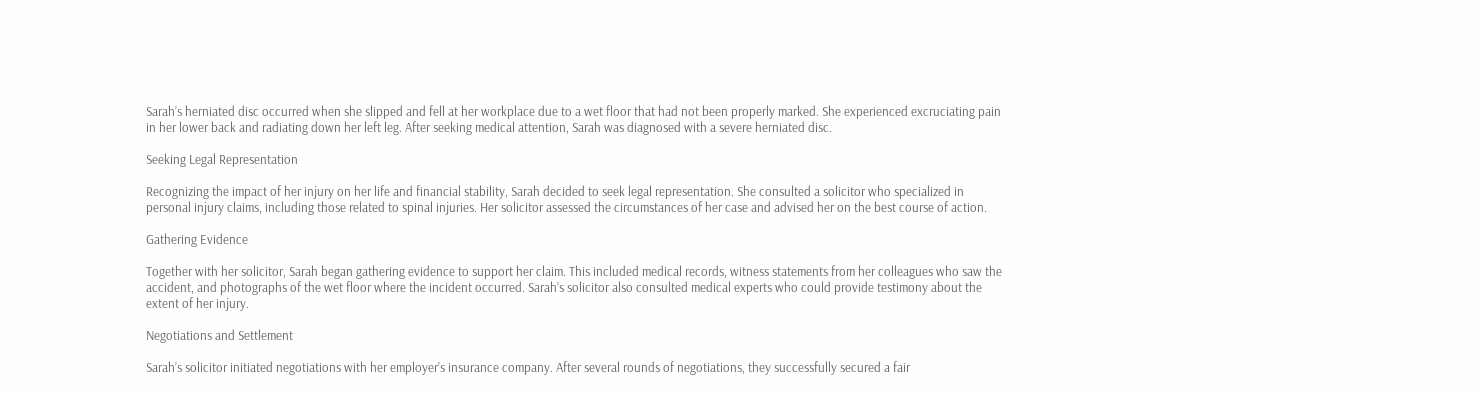Sarah’s herniated disc occurred when she slipped and fell at her workplace due to a wet floor that had not been properly marked. She experienced excruciating pain in her lower back and radiating down her left leg. After seeking medical attention, Sarah was diagnosed with a severe herniated disc.

Seeking Legal Representation

Recognizing the impact of her injury on her life and financial stability, Sarah decided to seek legal representation. She consulted a solicitor who specialized in personal injury claims, including those related to spinal injuries. Her solicitor assessed the circumstances of her case and advised her on the best course of action.

Gathering Evidence

Together with her solicitor, Sarah began gathering evidence to support her claim. This included medical records, witness statements from her colleagues who saw the accident, and photographs of the wet floor where the incident occurred. Sarah’s solicitor also consulted medical experts who could provide testimony about the extent of her injury.

Negotiations and Settlement

Sarah’s solicitor initiated negotiations with her employer’s insurance company. After several rounds of negotiations, they successfully secured a fair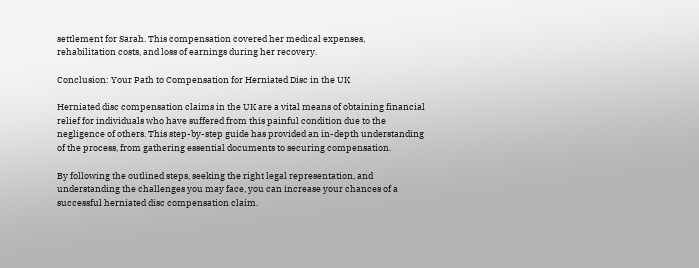settlement for Sarah. This compensation covered her medical expenses, rehabilitation costs, and loss of earnings during her recovery.

Conclusion: Your Path to Compensation for Herniated Disc in the UK

Herniated disc compensation claims in the UK are a vital means of obtaining financial relief for individuals who have suffered from this painful condition due to the negligence of others. This step-by-step guide has provided an in-depth understanding of the process, from gathering essential documents to securing compensation.

By following the outlined steps, seeking the right legal representation, and understanding the challenges you may face, you can increase your chances of a successful herniated disc compensation claim.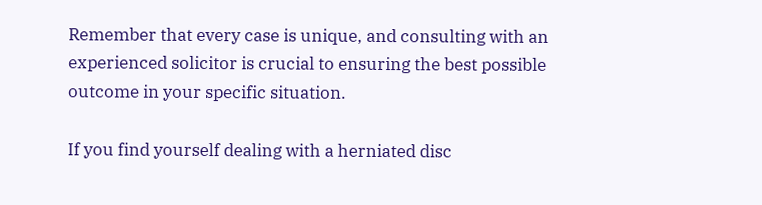Remember that every case is unique, and consulting with an experienced solicitor is crucial to ensuring the best possible outcome in your specific situation.

If you find yourself dealing with a herniated disc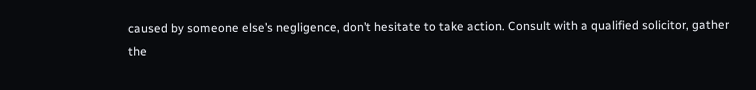caused by someone else’s negligence, don’t hesitate to take action. Consult with a qualified solicitor, gather the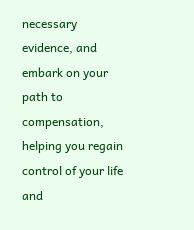necessary evidence, and embark on your path to compensation, helping you regain control of your life and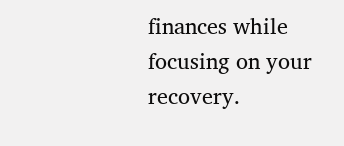finances while focusing on your recovery.